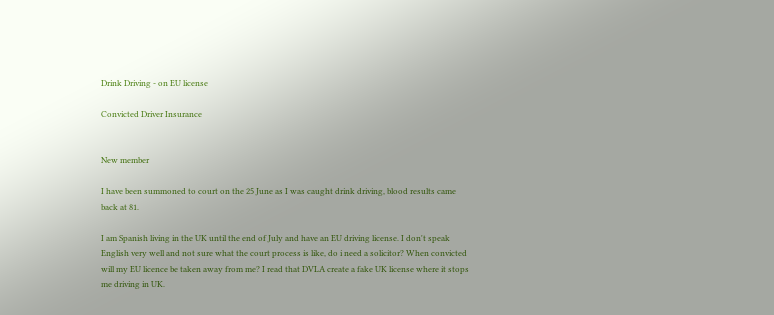Drink Driving - on EU license

Convicted Driver Insurance


New member

I have been summoned to court on the 25 June as I was caught drink driving, blood results came back at 81.

I am Spanish living in the UK until the end of July and have an EU driving license. I don't speak English very well and not sure what the court process is like, do i need a solicitor? When convicted will my EU licence be taken away from me? I read that DVLA create a fake UK license where it stops me driving in UK.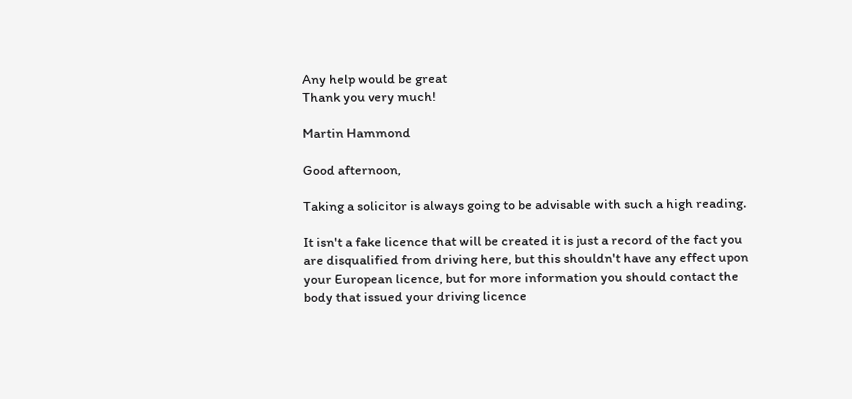Any help would be great
Thank you very much!

Martin Hammond

Good afternoon,

Taking a solicitor is always going to be advisable with such a high reading.

It isn't a fake licence that will be created it is just a record of the fact you are disqualified from driving here, but this shouldn't have any effect upon your European licence, but for more information you should contact the body that issued your driving licence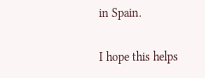in Spain.

I hope this helps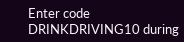Enter code DRINKDRIVING10 during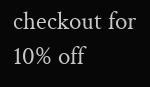checkout for 10% off